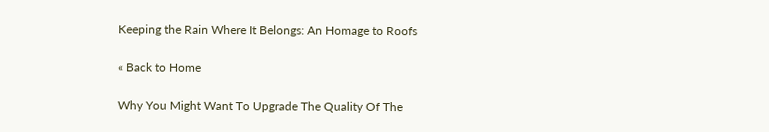Keeping the Rain Where It Belongs: An Homage to Roofs

« Back to Home

Why You Might Want To Upgrade The Quality Of The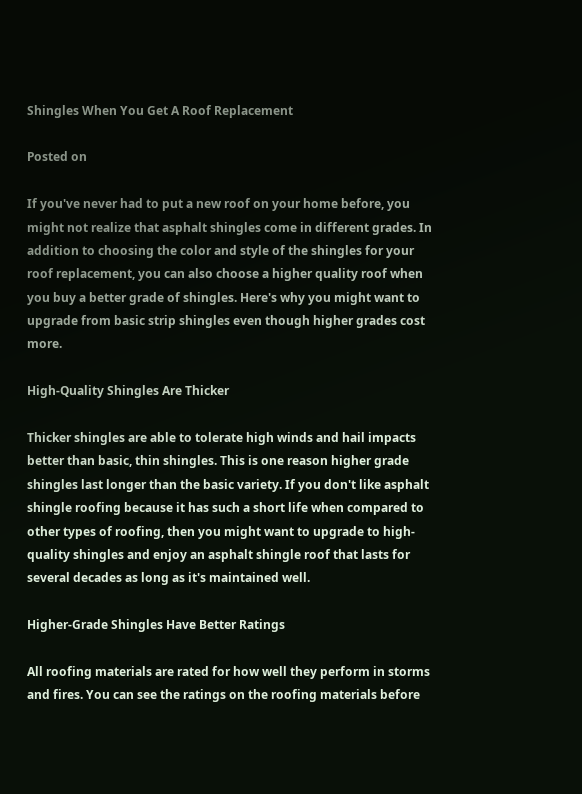Shingles When You Get A Roof Replacement

Posted on

If you've never had to put a new roof on your home before, you might not realize that asphalt shingles come in different grades. In addition to choosing the color and style of the shingles for your roof replacement, you can also choose a higher quality roof when you buy a better grade of shingles. Here's why you might want to upgrade from basic strip shingles even though higher grades cost more.

High-Quality Shingles Are Thicker

Thicker shingles are able to tolerate high winds and hail impacts better than basic, thin shingles. This is one reason higher grade shingles last longer than the basic variety. If you don't like asphalt shingle roofing because it has such a short life when compared to other types of roofing, then you might want to upgrade to high-quality shingles and enjoy an asphalt shingle roof that lasts for several decades as long as it's maintained well.

Higher-Grade Shingles Have Better Ratings

All roofing materials are rated for how well they perform in storms and fires. You can see the ratings on the roofing materials before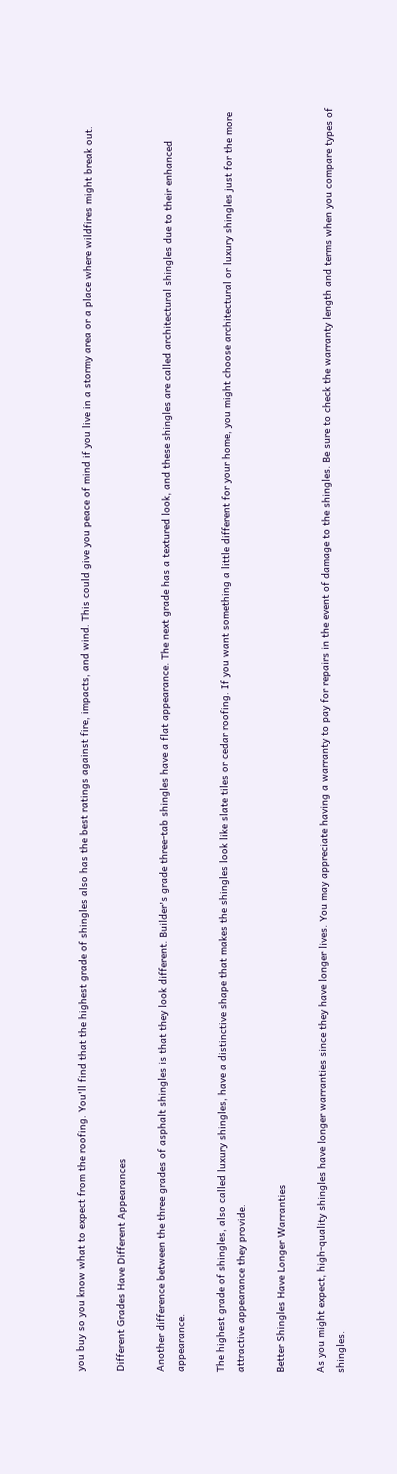you buy so you know what to expect from the roofing. You'll find that the highest grade of shingles also has the best ratings against fire, impacts, and wind. This could give you peace of mind if you live in a stormy area or a place where wildfires might break out.

Different Grades Have Different Appearances

Another difference between the three grades of asphalt shingles is that they look different. Builder's grade three-tab shingles have a flat appearance. The next grade has a textured look, and these shingles are called architectural shingles due to their enhanced appearance.

The highest grade of shingles, also called luxury shingles, have a distinctive shape that makes the shingles look like slate tiles or cedar roofing. If you want something a little different for your home, you might choose architectural or luxury shingles just for the more attractive appearance they provide.

Better Shingles Have Longer Warranties

As you might expect, high-quality shingles have longer warranties since they have longer lives. You may appreciate having a warranty to pay for repairs in the event of damage to the shingles. Be sure to check the warranty length and terms when you compare types of shingles.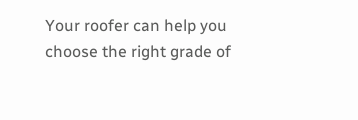Your roofer can help you choose the right grade of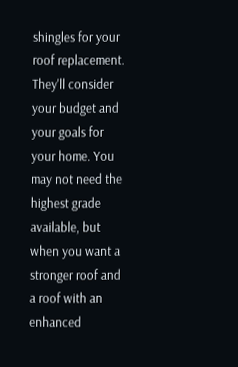shingles for your roof replacement. They'll consider your budget and your goals for your home. You may not need the highest grade available, but when you want a stronger roof and a roof with an enhanced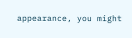appearance, you might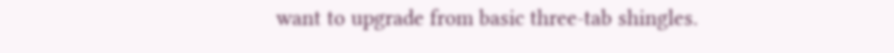want to upgrade from basic three-tab shingles.